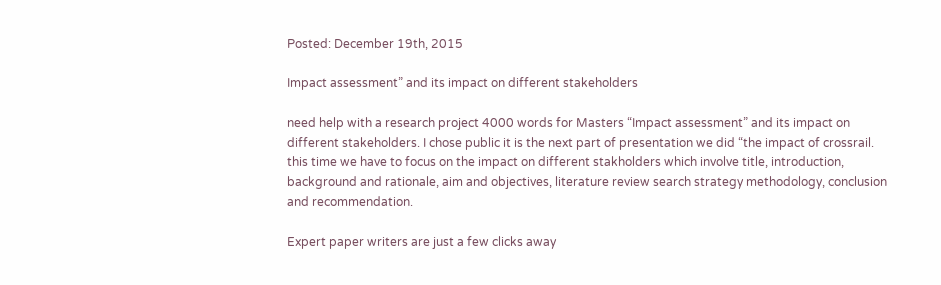Posted: December 19th, 2015

Impact assessment” and its impact on different stakeholders

need help with a research project 4000 words for Masters “Impact assessment” and its impact on different stakeholders. I chose public it is the next part of presentation we did “the impact of crossrail. this time we have to focus on the impact on different stakholders which involve title, introduction, background and rationale, aim and objectives, literature review search strategy methodology, conclusion and recommendation.

Expert paper writers are just a few clicks away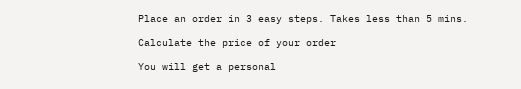Place an order in 3 easy steps. Takes less than 5 mins.

Calculate the price of your order

You will get a personal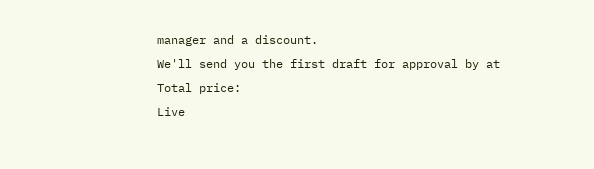manager and a discount.
We'll send you the first draft for approval by at
Total price:
Live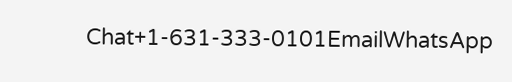Chat+1-631-333-0101EmailWhatsApp